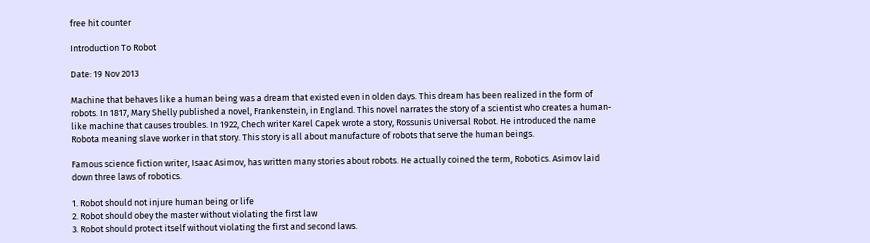free hit counter

Introduction To Robot

Date: 19 Nov 2013

Machine that behaves like a human being was a dream that existed even in olden days. This dream has been realized in the form of robots. In 1817, Mary Shelly published a novel, Frankenstein, in England. This novel narrates the story of a scientist who creates a human-like machine that causes troubles. In 1922, Chech writer Karel Capek wrote a story, Rossunis Universal Robot. He introduced the name Robota meaning slave worker in that story. This story is all about manufacture of robots that serve the human beings.

Famous science fiction writer, Isaac Asimov, has written many stories about robots. He actually coined the term, Robotics. Asimov laid down three laws of robotics.

1. Robot should not injure human being or life
2. Robot should obey the master without violating the first law
3. Robot should protect itself without violating the first and second laws.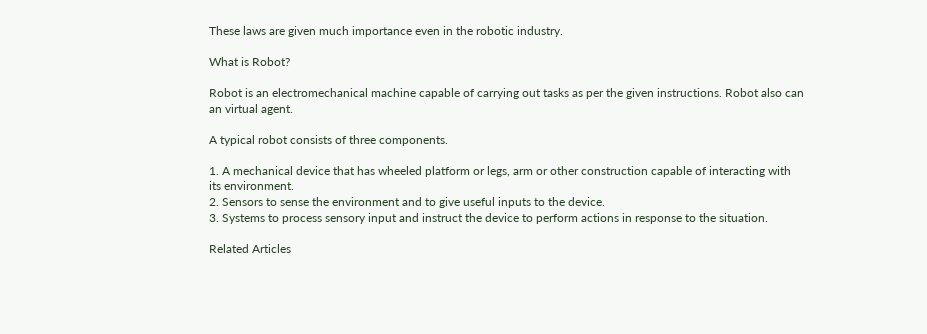These laws are given much importance even in the robotic industry.

What is Robot?

Robot is an electromechanical machine capable of carrying out tasks as per the given instructions. Robot also can an virtual agent.

A typical robot consists of three components.

1. A mechanical device that has wheeled platform or legs, arm or other construction capable of interacting with its environment.
2. Sensors to sense the environment and to give useful inputs to the device.
3. Systems to process sensory input and instruct the device to perform actions in response to the situation.

Related Articles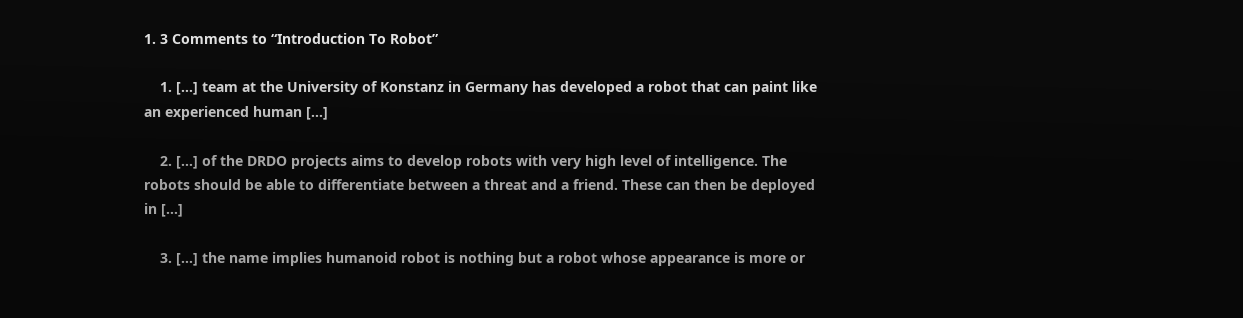1. 3 Comments to “Introduction To Robot”

    1. […] team at the University of Konstanz in Germany has developed a robot that can paint like an experienced human […]

    2. […] of the DRDO projects aims to develop robots with very high level of intelligence. The robots should be able to differentiate between a threat and a friend. These can then be deployed in […]

    3. […] the name implies humanoid robot is nothing but a robot whose appearance is more or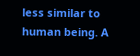less similar to human being. A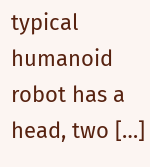typical humanoid robot has a head, two […]